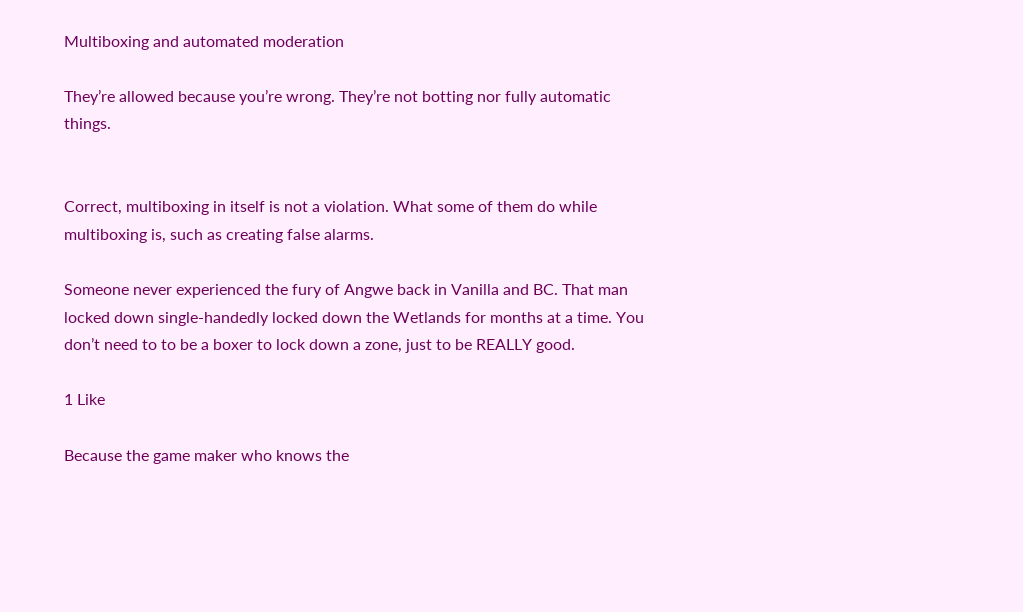Multiboxing and automated moderation

They’re allowed because you’re wrong. They’re not botting nor fully automatic things.


Correct, multiboxing in itself is not a violation. What some of them do while multiboxing is, such as creating false alarms.

Someone never experienced the fury of Angwe back in Vanilla and BC. That man locked down single-handedly locked down the Wetlands for months at a time. You don’t need to to be a boxer to lock down a zone, just to be REALLY good.

1 Like

Because the game maker who knows the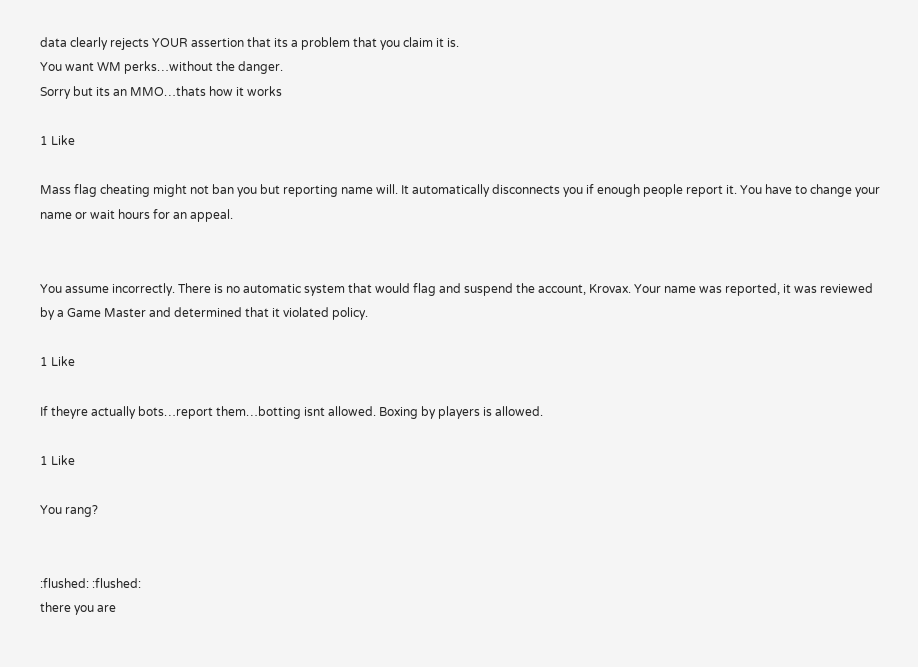data clearly rejects YOUR assertion that its a problem that you claim it is.
You want WM perks…without the danger.
Sorry but its an MMO…thats how it works

1 Like

Mass flag cheating might not ban you but reporting name will. It automatically disconnects you if enough people report it. You have to change your name or wait hours for an appeal.


You assume incorrectly. There is no automatic system that would flag and suspend the account, Krovax. Your name was reported, it was reviewed by a Game Master and determined that it violated policy.

1 Like

If theyre actually bots…report them…botting isnt allowed. Boxing by players is allowed.

1 Like

You rang?


:flushed: :flushed:
there you are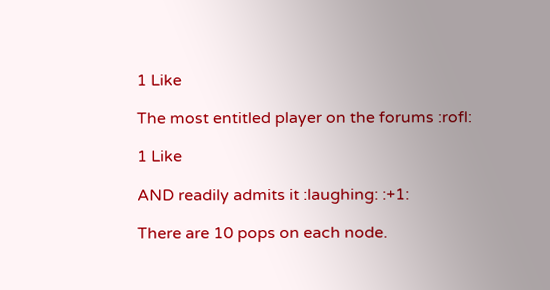1 Like

The most entitled player on the forums :rofl:

1 Like

AND readily admits it :laughing: :+1:

There are 10 pops on each node.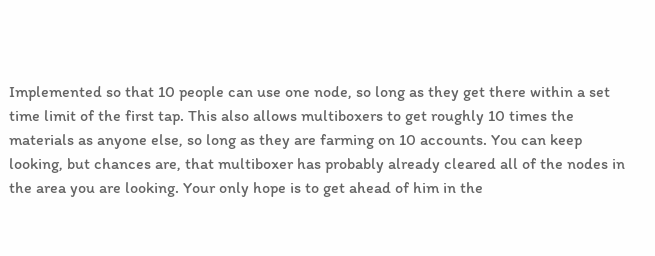Implemented so that 10 people can use one node, so long as they get there within a set time limit of the first tap. This also allows multiboxers to get roughly 10 times the materials as anyone else, so long as they are farming on 10 accounts. You can keep looking, but chances are, that multiboxer has probably already cleared all of the nodes in the area you are looking. Your only hope is to get ahead of him in the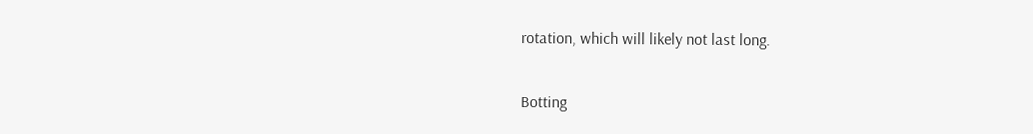rotation, which will likely not last long.

Botting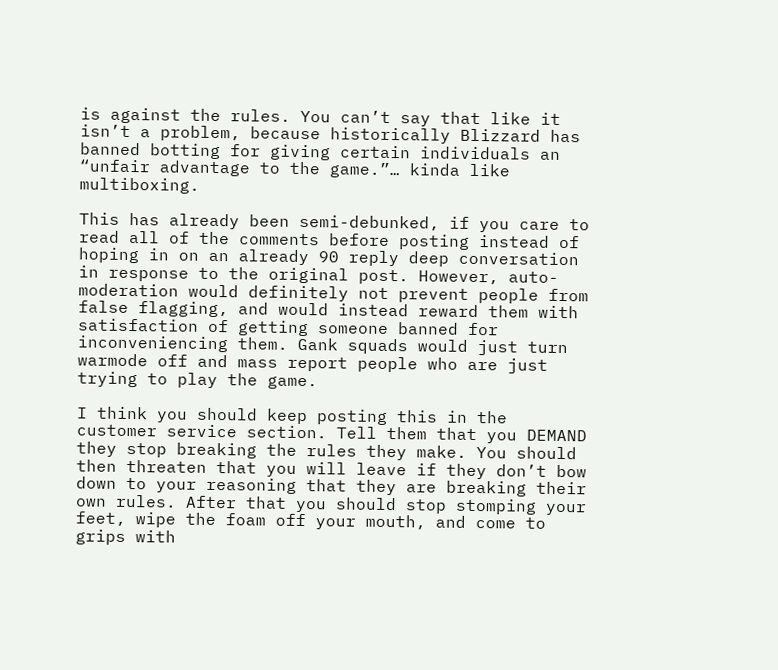is against the rules. You can’t say that like it isn’t a problem, because historically Blizzard has banned botting for giving certain individuals an “unfair advantage to the game.”… kinda like multiboxing.

This has already been semi-debunked, if you care to read all of the comments before posting instead of hoping in on an already 90 reply deep conversation in response to the original post. However, auto-moderation would definitely not prevent people from false flagging, and would instead reward them with satisfaction of getting someone banned for inconveniencing them. Gank squads would just turn warmode off and mass report people who are just trying to play the game.

I think you should keep posting this in the customer service section. Tell them that you DEMAND they stop breaking the rules they make. You should then threaten that you will leave if they don’t bow down to your reasoning that they are breaking their own rules. After that you should stop stomping your feet, wipe the foam off your mouth, and come to grips with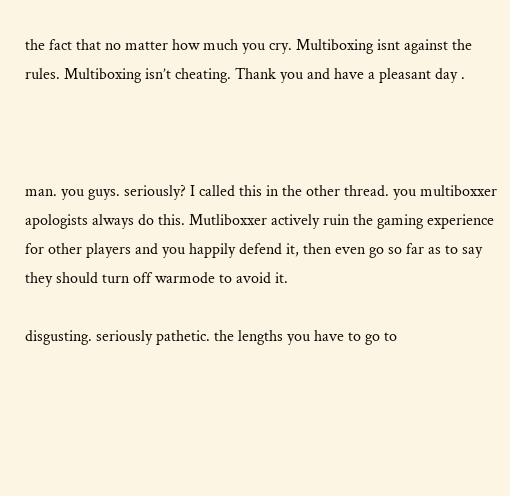the fact that no matter how much you cry. Multiboxing isnt against the rules. Multiboxing isn’t cheating. Thank you and have a pleasant day .



man. you guys. seriously? I called this in the other thread. you multiboxxer apologists always do this. Mutliboxxer actively ruin the gaming experience for other players and you happily defend it, then even go so far as to say they should turn off warmode to avoid it.

disgusting. seriously pathetic. the lengths you have to go to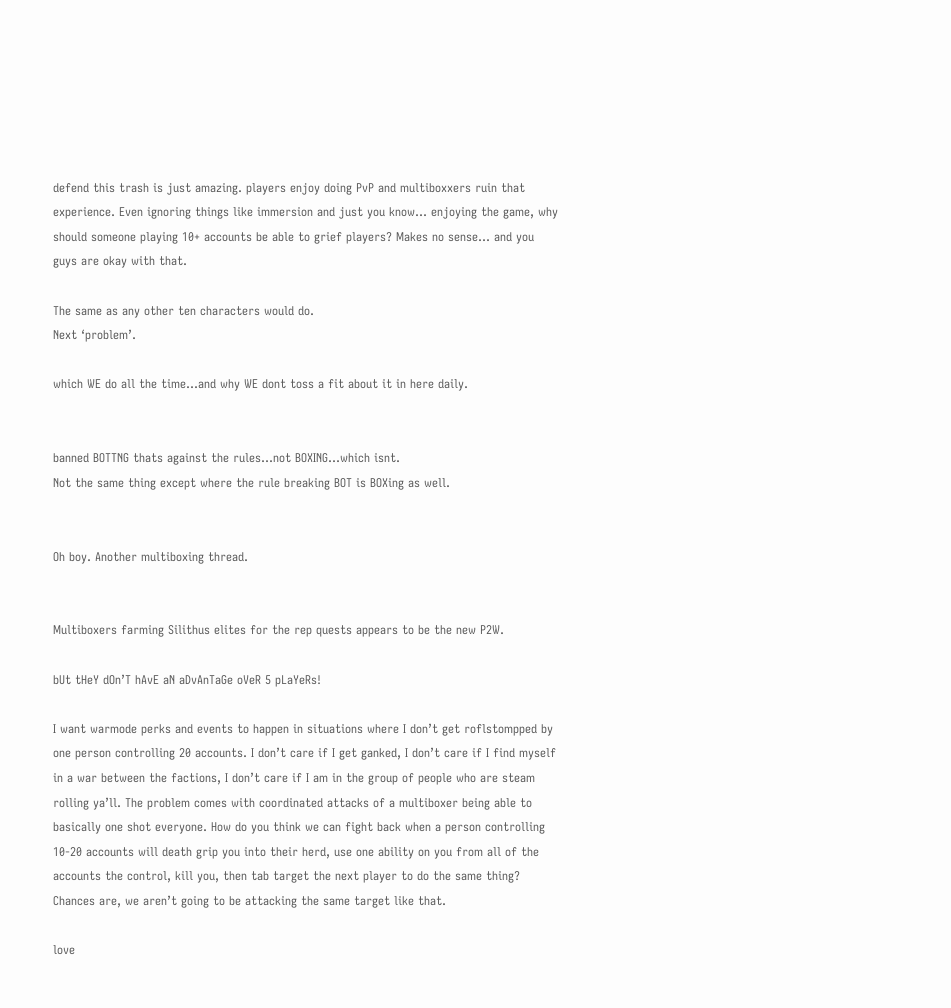defend this trash is just amazing. players enjoy doing PvP and multiboxxers ruin that experience. Even ignoring things like immersion and just you know… enjoying the game, why should someone playing 10+ accounts be able to grief players? Makes no sense… and you guys are okay with that.

The same as any other ten characters would do.
Next ‘problem’.

which WE do all the time…and why WE dont toss a fit about it in here daily.


banned BOTTNG thats against the rules…not BOXING…which isnt.
Not the same thing except where the rule breaking BOT is BOXing as well.


Oh boy. Another multiboxing thread.


Multiboxers farming Silithus elites for the rep quests appears to be the new P2W.

bUt tHeY dOn’T hAvE aN aDvAnTaGe oVeR 5 pLaYeRs!

I want warmode perks and events to happen in situations where I don’t get roflstompped by one person controlling 20 accounts. I don’t care if I get ganked, I don’t care if I find myself in a war between the factions, I don’t care if I am in the group of people who are steam rolling ya’ll. The problem comes with coordinated attacks of a multiboxer being able to basically one shot everyone. How do you think we can fight back when a person controlling 10-20 accounts will death grip you into their herd, use one ability on you from all of the accounts the control, kill you, then tab target the next player to do the same thing? Chances are, we aren’t going to be attacking the same target like that.

love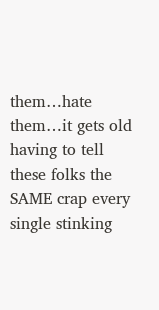them…hate them…it gets old having to tell these folks the SAME crap every single stinking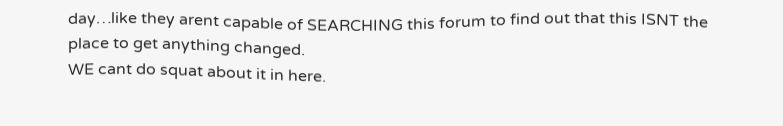day…like they arent capable of SEARCHING this forum to find out that this ISNT the place to get anything changed.
WE cant do squat about it in here.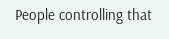People controlling that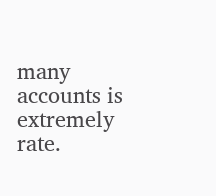many accounts is extremely rate.